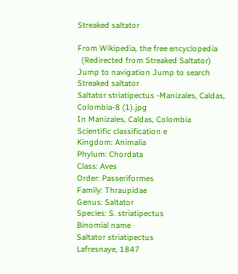Streaked saltator

From Wikipedia, the free encyclopedia
  (Redirected from Streaked Saltator)
Jump to navigation Jump to search
Streaked saltator
Saltator striatipectus -Manizales, Caldas, Colombia-8 (1).jpg
In Manizales, Caldas, Colombia
Scientific classification e
Kingdom: Animalia
Phylum: Chordata
Class: Aves
Order: Passeriformes
Family: Thraupidae
Genus: Saltator
Species: S. striatipectus
Binomial name
Saltator striatipectus
Lafresnaye, 1847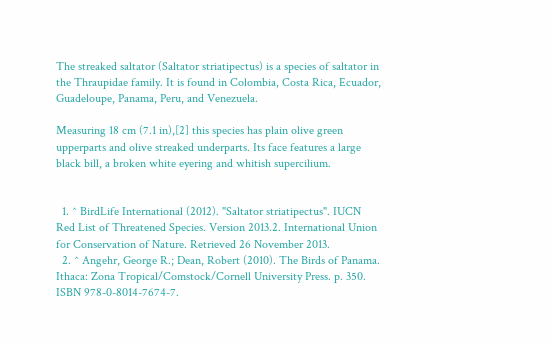The streaked saltator (Saltator striatipectus) is a species of saltator in the Thraupidae family. It is found in Colombia, Costa Rica, Ecuador, Guadeloupe, Panama, Peru, and Venezuela.

Measuring 18 cm (7.1 in),[2] this species has plain olive green upperparts and olive streaked underparts. Its face features a large black bill, a broken white eyering and whitish supercilium.


  1. ^ BirdLife International (2012). "Saltator striatipectus". IUCN Red List of Threatened Species. Version 2013.2. International Union for Conservation of Nature. Retrieved 26 November 2013.
  2. ^ Angehr, George R.; Dean, Robert (2010). The Birds of Panama. Ithaca: Zona Tropical/Comstock/Cornell University Press. p. 350. ISBN 978-0-8014-7674-7.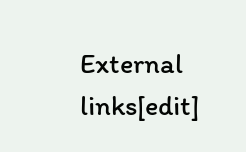External links[edit]